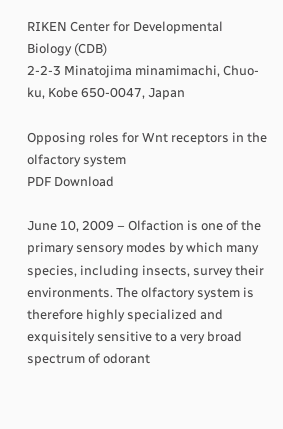RIKEN Center for Developmental Biology (CDB)
2-2-3 Minatojima minamimachi, Chuo-ku, Kobe 650-0047, Japan

Opposing roles for Wnt receptors in the olfactory system
PDF Download

June 10, 2009 – Olfaction is one of the primary sensory modes by which many species, including insects, survey their environments. The olfactory system is therefore highly specialized and exquisitely sensitive to a very broad spectrum of odorant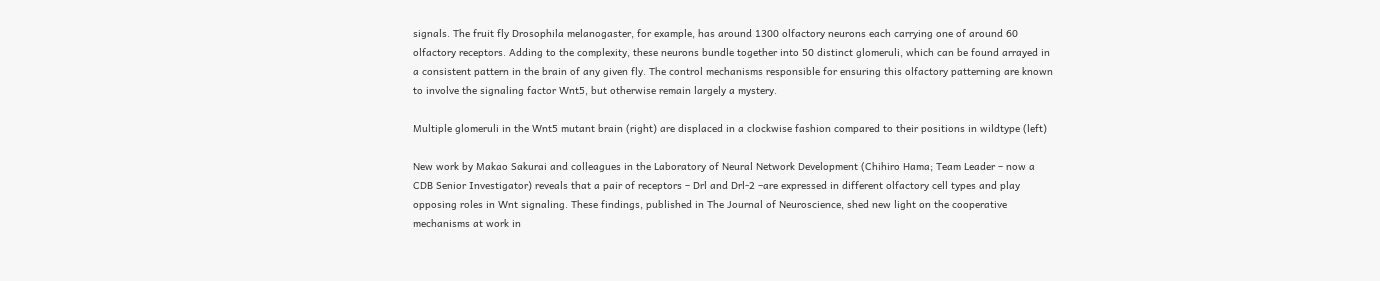signals. The fruit fly Drosophila melanogaster, for example, has around 1300 olfactory neurons each carrying one of around 60 olfactory receptors. Adding to the complexity, these neurons bundle together into 50 distinct glomeruli, which can be found arrayed in a consistent pattern in the brain of any given fly. The control mechanisms responsible for ensuring this olfactory patterning are known to involve the signaling factor Wnt5, but otherwise remain largely a mystery.

Multiple glomeruli in the Wnt5 mutant brain (right) are displaced in a clockwise fashion compared to their positions in wildtype (left)

New work by Makao Sakurai and colleagues in the Laboratory of Neural Network Development (Chihiro Hama; Team Leader – now a CDB Senior Investigator) reveals that a pair of receptors – Drl and Drl-2 –are expressed in different olfactory cell types and play opposing roles in Wnt signaling. These findings, published in The Journal of Neuroscience, shed new light on the cooperative mechanisms at work in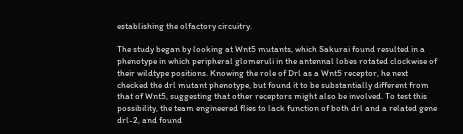establishing the olfactory circuitry.

The study began by looking at Wnt5 mutants, which Sakurai found resulted in a phenotype in which peripheral glomeruli in the antennal lobes rotated clockwise of their wildtype positions. Knowing the role of Drl as a Wnt5 receptor, he next checked the drl mutant phenotype, but found it to be substantially different from that of Wnt5, suggesting that other receptors might also be involved. To test this possibility, the team engineered flies to lack function of both drl and a related gene drl-2, and found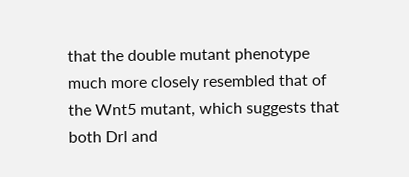that the double mutant phenotype much more closely resembled that of the Wnt5 mutant, which suggests that both Drl and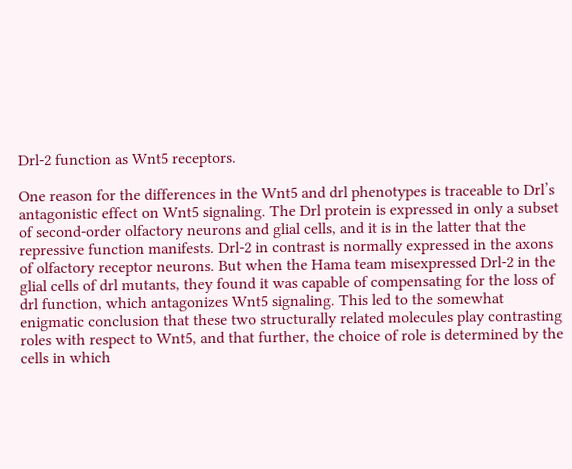Drl-2 function as Wnt5 receptors.

One reason for the differences in the Wnt5 and drl phenotypes is traceable to Drl’s antagonistic effect on Wnt5 signaling. The Drl protein is expressed in only a subset of second-order olfactory neurons and glial cells, and it is in the latter that the repressive function manifests. Drl-2 in contrast is normally expressed in the axons of olfactory receptor neurons. But when the Hama team misexpressed Drl-2 in the glial cells of drl mutants, they found it was capable of compensating for the loss of drl function, which antagonizes Wnt5 signaling. This led to the somewhat enigmatic conclusion that these two structurally related molecules play contrasting roles with respect to Wnt5, and that further, the choice of role is determined by the cells in which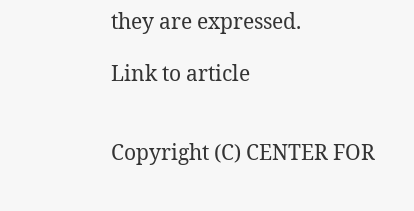they are expressed.

Link to article


Copyright (C) CENTER FOR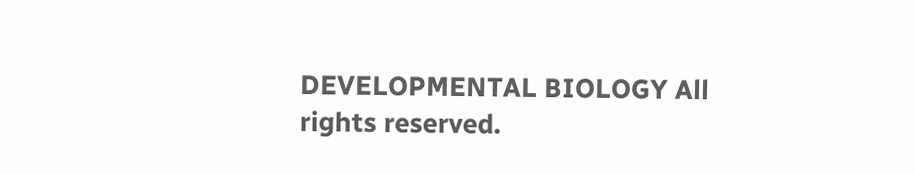DEVELOPMENTAL BIOLOGY All rights reserved.